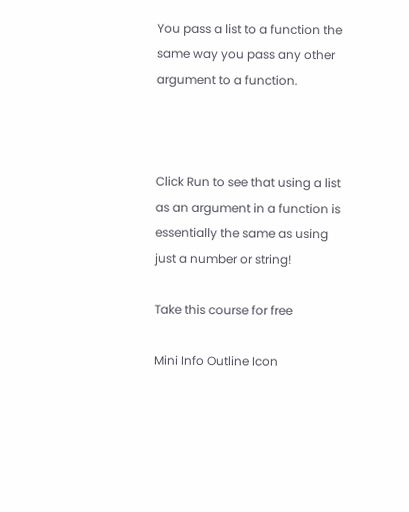You pass a list to a function the same way you pass any other argument to a function.



Click Run to see that using a list as an argument in a function is essentially the same as using just a number or string!

Take this course for free

Mini Info Outline Icon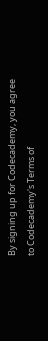By signing up for Codecademy, you agree to Codecademy's Terms of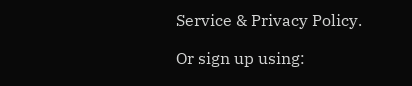Service & Privacy Policy.

Or sign up using: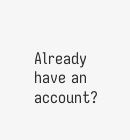Already have an account?